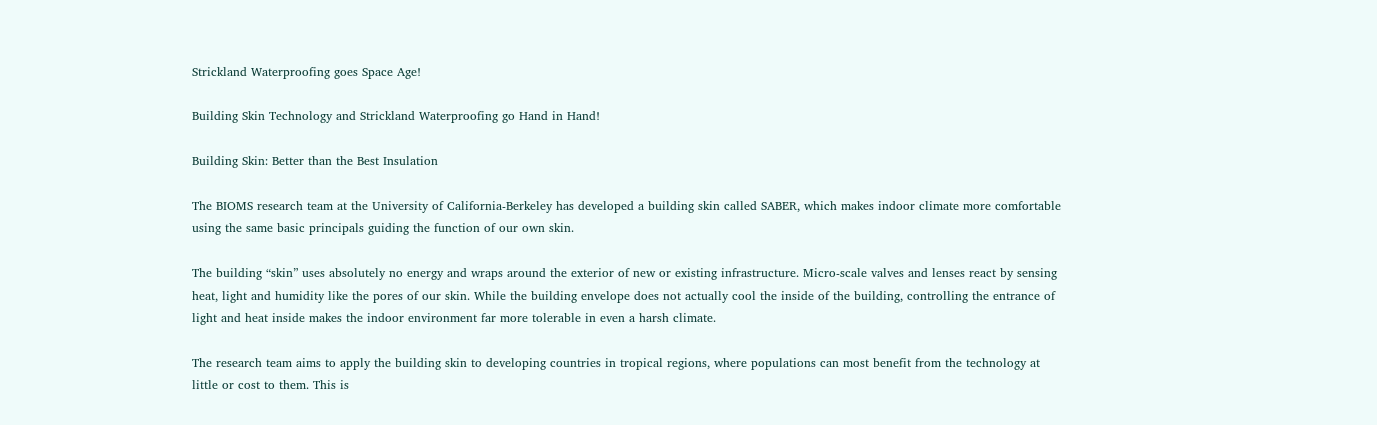Strickland Waterproofing goes Space Age!

Building Skin Technology and Strickland Waterproofing go Hand in Hand!

Building Skin: Better than the Best Insulation

The BIOMS research team at the University of California-Berkeley has developed a building skin called SABER, which makes indoor climate more comfortable using the same basic principals guiding the function of our own skin.

The building “skin” uses absolutely no energy and wraps around the exterior of new or existing infrastructure. Micro-scale valves and lenses react by sensing heat, light and humidity like the pores of our skin. While the building envelope does not actually cool the inside of the building, controlling the entrance of light and heat inside makes the indoor environment far more tolerable in even a harsh climate.

The research team aims to apply the building skin to developing countries in tropical regions, where populations can most benefit from the technology at little or cost to them. This is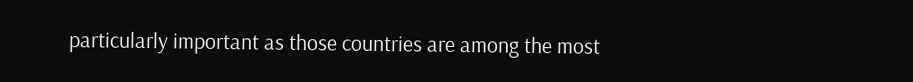particularly important as those countries are among the most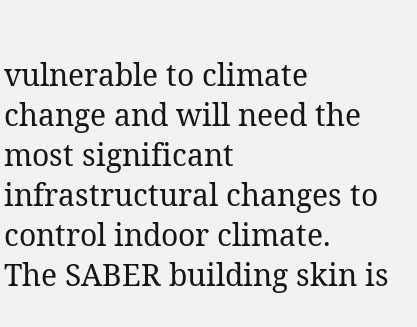vulnerable to climate change and will need the most significant infrastructural changes to control indoor climate. The SABER building skin is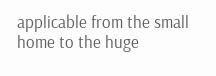applicable from the small home to the huge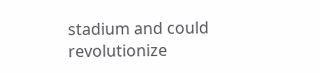stadium and could revolutionize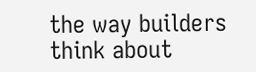the way builders think about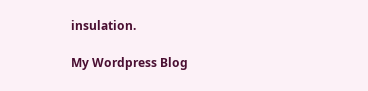insulation.

My Wordpress Blog